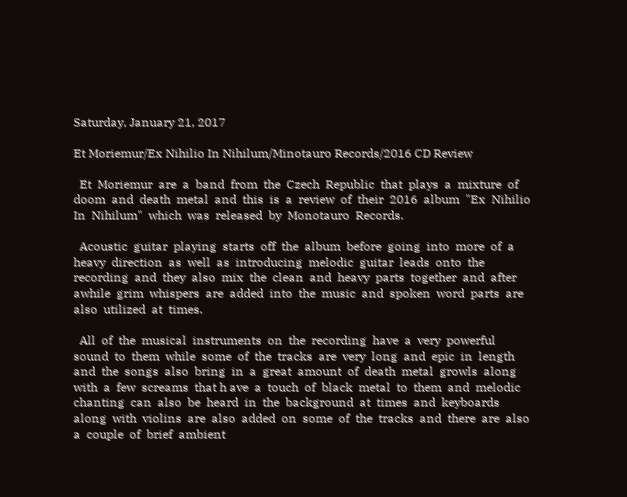Saturday, January 21, 2017

Et Moriemur/Ex Nihilio In Nihilum/Minotauro Records/2016 CD Review

  Et  Moriemur  are  a  band  from  the  Czech  Republic  that  plays  a  mixture  of  doom  and  death  metal  and  this  is  a  review  of  their  2016  album  "Ex  Nihilio  In  Nihilum"  which  was  released  by  Monotauro  Records.

  Acoustic  guitar  playing  starts  off  the  album  before  going  into  more  of  a  heavy  direction  as  well  as  introducing  melodic  guitar  leads  onto  the  recording  and  they  also  mix  the  clean  and  heavy  parts  together  and  after  awhile  grim  whispers  are  added  into  the  music  and  spoken  word  parts  are  also  utilized  at  times.

  All  of  the  musical  instruments  on  the  recording  have  a  very  powerful  sound  to  them  while  some  of  the  tracks  are  very  long  and  epic  in  length  and  the  songs  also  bring  in  a  great  amount  of  death  metal  growls  along  with  a  few  screams  that h ave  a  touch  of  black  metal  to  them  and  melodic  chanting  can  also  be  heard  in  the  background  at  times  and  keyboards  along  with  violins  are  also  added  on  some  of  the  tracks  and  there  are  also  a  couple  of  brief  ambient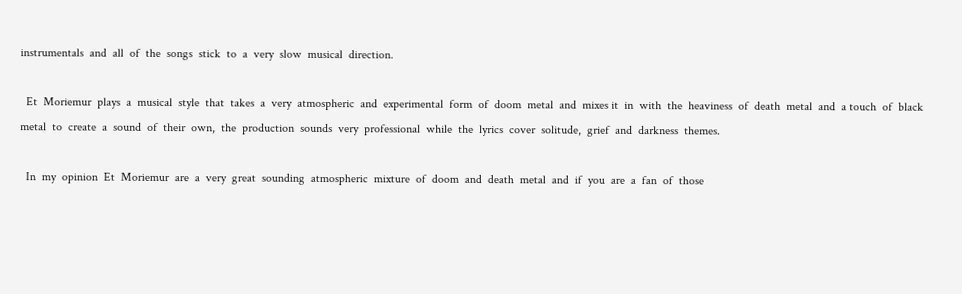instrumentals  and  all  of  the  songs  stick  to  a  very  slow  musical  direction.

  Et  Moriemur  plays  a  musical  style  that  takes  a  very  atmospheric  and  experimental  form  of  doom  metal  and  mixes it  in  with  the  heaviness  of  death  metal  and  a touch  of  black  metal  to  create  a  sound  of  their  own,  the  production  sounds  very  professional  while  the  lyrics  cover  solitude,  grief  and  darkness  themes.

  In  my  opinion  Et  Moriemur  are  a  very  great  sounding  atmospheric  mixture  of  doom  and  death  metal  and  if  you  are  a  fan  of  those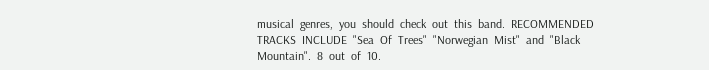musical  genres,  you  should  check  out  this  band.  RECOMMENDED  TRACKS  INCLUDE  "Sea  Of  Trees"  "Norwegian  Mist"  and  "Black  Mountain".  8  out  of  10.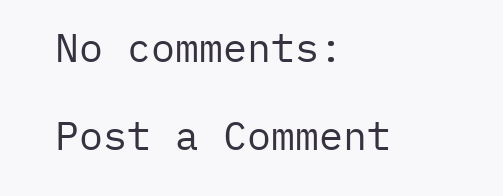No comments:

Post a Comment